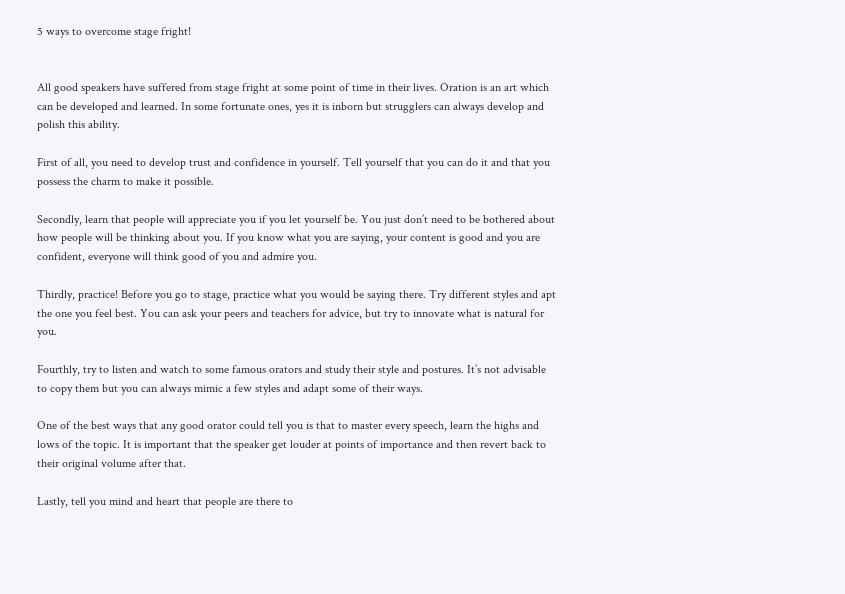5 ways to overcome stage fright!


All good speakers have suffered from stage fright at some point of time in their lives. Oration is an art which can be developed and learned. In some fortunate ones, yes it is inborn but strugglers can always develop and polish this ability.

First of all, you need to develop trust and confidence in yourself. Tell yourself that you can do it and that you possess the charm to make it possible.

Secondly, learn that people will appreciate you if you let yourself be. You just don’t need to be bothered about how people will be thinking about you. If you know what you are saying, your content is good and you are confident, everyone will think good of you and admire you.

Thirdly, practice! Before you go to stage, practice what you would be saying there. Try different styles and apt the one you feel best. You can ask your peers and teachers for advice, but try to innovate what is natural for you.

Fourthly, try to listen and watch to some famous orators and study their style and postures. It’s not advisable to copy them but you can always mimic a few styles and adapt some of their ways.

One of the best ways that any good orator could tell you is that to master every speech, learn the highs and lows of the topic. It is important that the speaker get louder at points of importance and then revert back to their original volume after that.

Lastly, tell you mind and heart that people are there to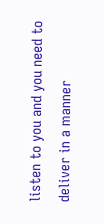listen to you and you need to deliver in a manner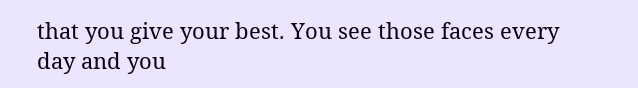that you give your best. You see those faces every day and you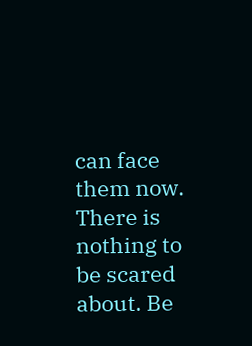can face them now. There is nothing to be scared about. Be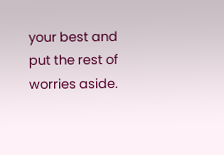your best and put the rest of worries aside.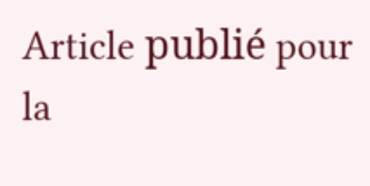Article publié pour la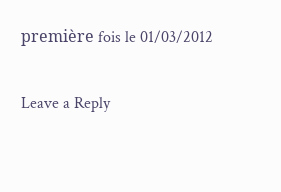première fois le 01/03/2012

Leave a Reply